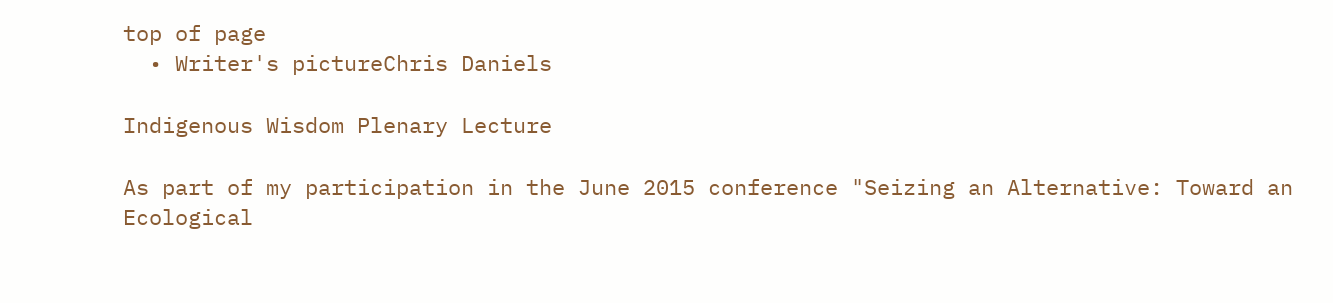top of page
  • Writer's pictureChris Daniels

Indigenous Wisdom Plenary Lecture

As part of my participation in the June 2015 conference "Seizing an Alternative: Toward an Ecological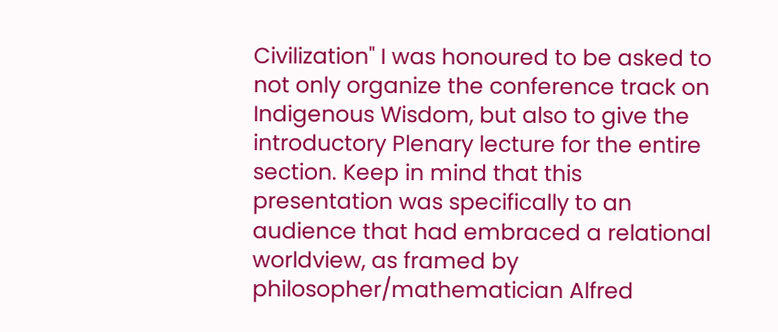Civilization" I was honoured to be asked to not only organize the conference track on Indigenous Wisdom, but also to give the introductory Plenary lecture for the entire section. Keep in mind that this presentation was specifically to an audience that had embraced a relational worldview, as framed by philosopher/mathematician Alfred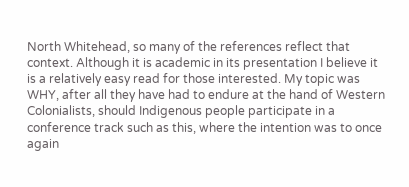North Whitehead, so many of the references reflect that context. Although it is academic in its presentation I believe it is a relatively easy read for those interested. My topic was WHY, after all they have had to endure at the hand of Western Colonialists, should Indigenous people participate in a conference track such as this, where the intention was to once again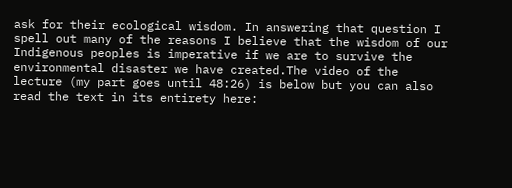ask for their ecological wisdom. In answering that question I spell out many of the reasons I believe that the wisdom of our Indigenous peoples is imperative if we are to survive the environmental disaster we have created.The video of the lecture (my part goes until 48:26) is below but you can also read the text in its entirety here: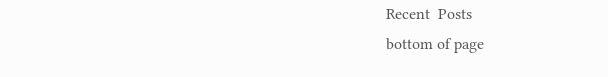Recent  Posts
bottom of page